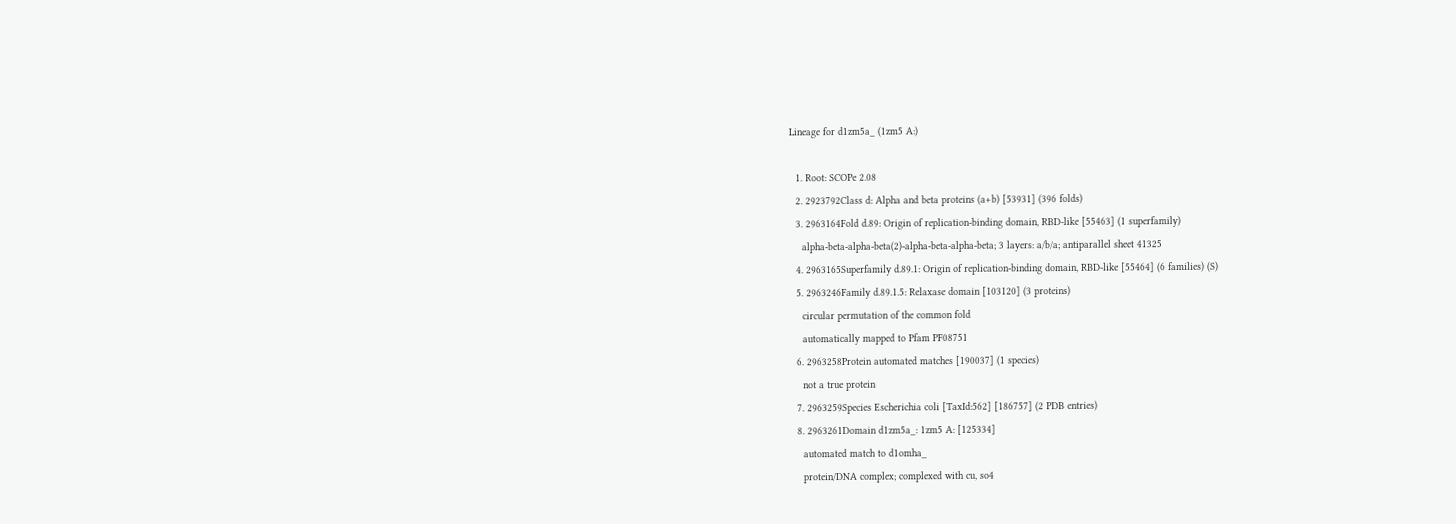Lineage for d1zm5a_ (1zm5 A:)

  1. Root: SCOPe 2.08
  2. 2923792Class d: Alpha and beta proteins (a+b) [53931] (396 folds)
  3. 2963164Fold d.89: Origin of replication-binding domain, RBD-like [55463] (1 superfamily)
    alpha-beta-alpha-beta(2)-alpha-beta-alpha-beta; 3 layers: a/b/a; antiparallel sheet 41325
  4. 2963165Superfamily d.89.1: Origin of replication-binding domain, RBD-like [55464] (6 families) (S)
  5. 2963246Family d.89.1.5: Relaxase domain [103120] (3 proteins)
    circular permutation of the common fold
    automatically mapped to Pfam PF08751
  6. 2963258Protein automated matches [190037] (1 species)
    not a true protein
  7. 2963259Species Escherichia coli [TaxId:562] [186757] (2 PDB entries)
  8. 2963261Domain d1zm5a_: 1zm5 A: [125334]
    automated match to d1omha_
    protein/DNA complex; complexed with cu, so4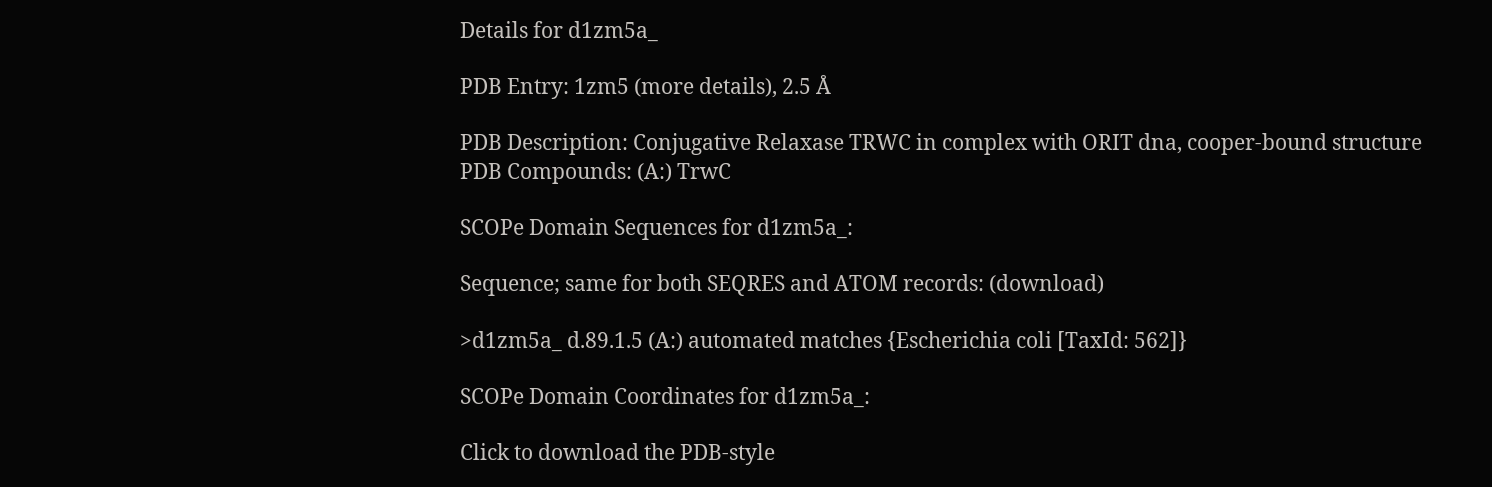Details for d1zm5a_

PDB Entry: 1zm5 (more details), 2.5 Å

PDB Description: Conjugative Relaxase TRWC in complex with ORIT dna, cooper-bound structure
PDB Compounds: (A:) TrwC

SCOPe Domain Sequences for d1zm5a_:

Sequence; same for both SEQRES and ATOM records: (download)

>d1zm5a_ d.89.1.5 (A:) automated matches {Escherichia coli [TaxId: 562]}

SCOPe Domain Coordinates for d1zm5a_:

Click to download the PDB-style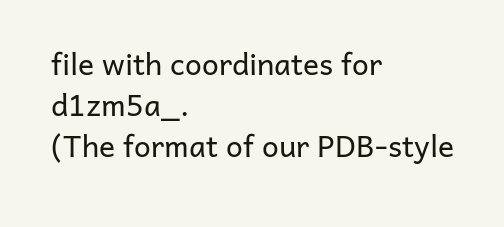file with coordinates for d1zm5a_.
(The format of our PDB-style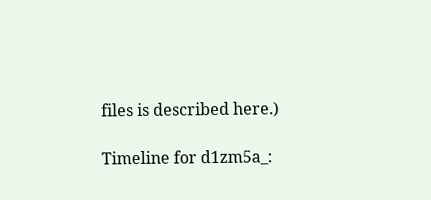files is described here.)

Timeline for d1zm5a_: